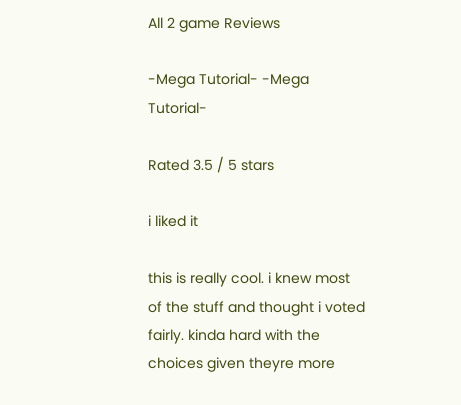All 2 game Reviews

-Mega Tutorial- -Mega Tutorial-

Rated 3.5 / 5 stars

i liked it

this is really cool. i knew most of the stuff and thought i voted fairly. kinda hard with the choices given theyre more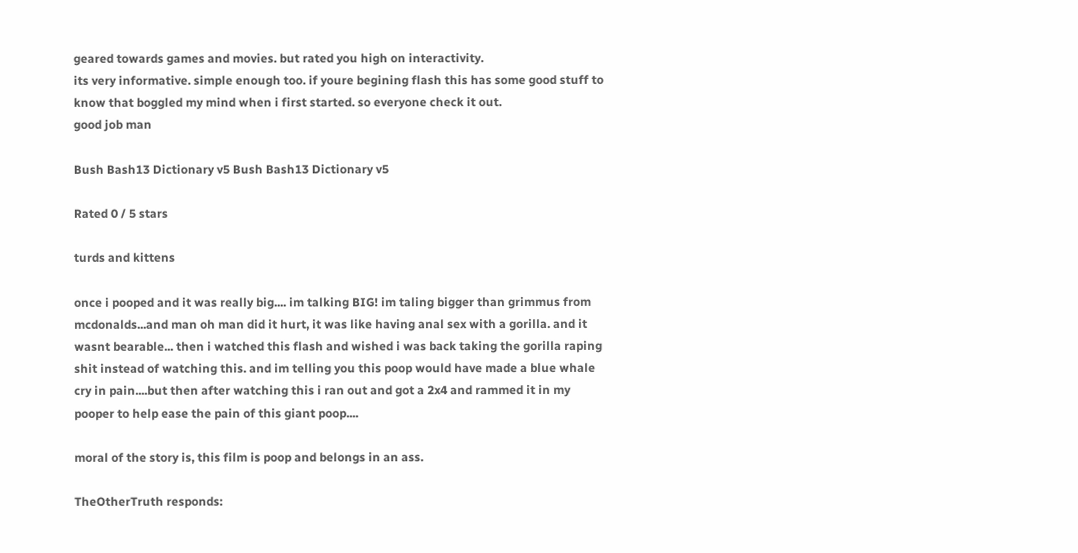geared towards games and movies. but rated you high on interactivity.
its very informative. simple enough too. if youre begining flash this has some good stuff to know that boggled my mind when i first started. so everyone check it out.
good job man

Bush Bash13 Dictionary v5 Bush Bash13 Dictionary v5

Rated 0 / 5 stars

turds and kittens

once i pooped and it was really big.... im talking BIG! im taling bigger than grimmus from mcdonalds...and man oh man did it hurt, it was like having anal sex with a gorilla. and it wasnt bearable... then i watched this flash and wished i was back taking the gorilla raping shit instead of watching this. and im telling you this poop would have made a blue whale cry in pain....but then after watching this i ran out and got a 2x4 and rammed it in my pooper to help ease the pain of this giant poop....

moral of the story is, this film is poop and belongs in an ass.

TheOtherTruth responds: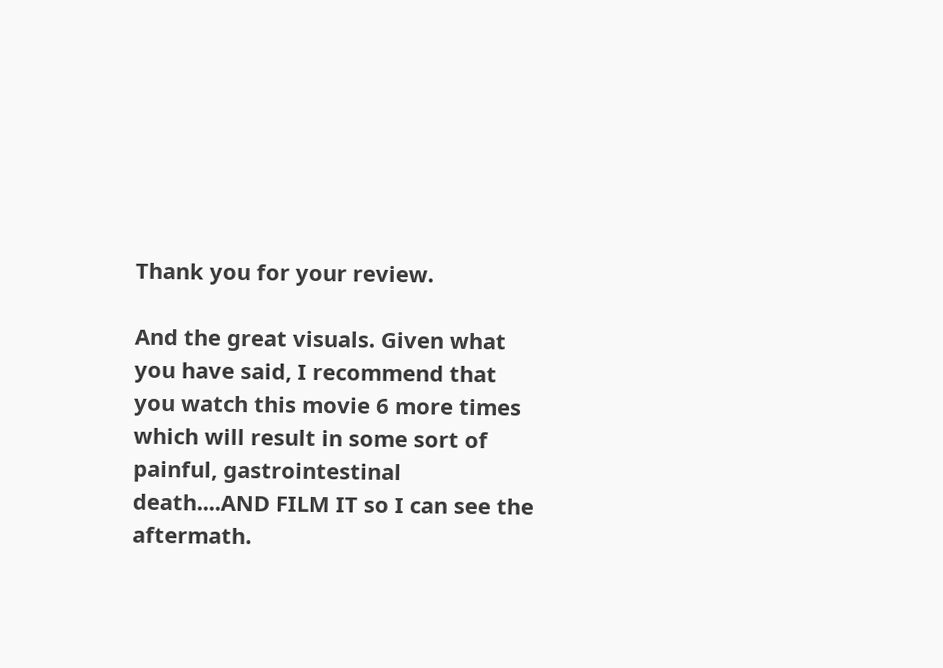Thank you for your review.

And the great visuals. Given what you have said, I recommend that you watch this movie 6 more times which will result in some sort of painful, gastrointestinal death....AND FILM IT so I can see the aftermath.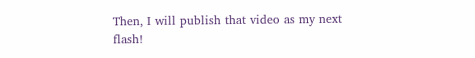Then, I will publish that video as my next flash!